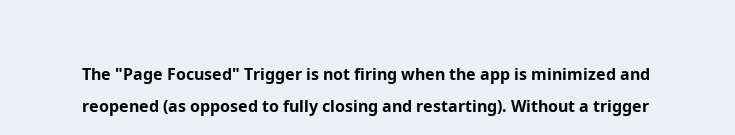The "Page Focused" Trigger is not firing when the app is minimized and reopened (as opposed to fully closing and restarting). Without a trigger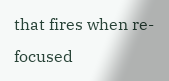that fires when re-focused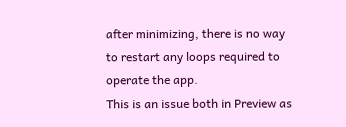after minimizing, there is no way to restart any loops required to operate the app.
This is an issue both in Preview as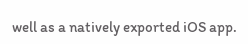well as a natively exported iOS app.